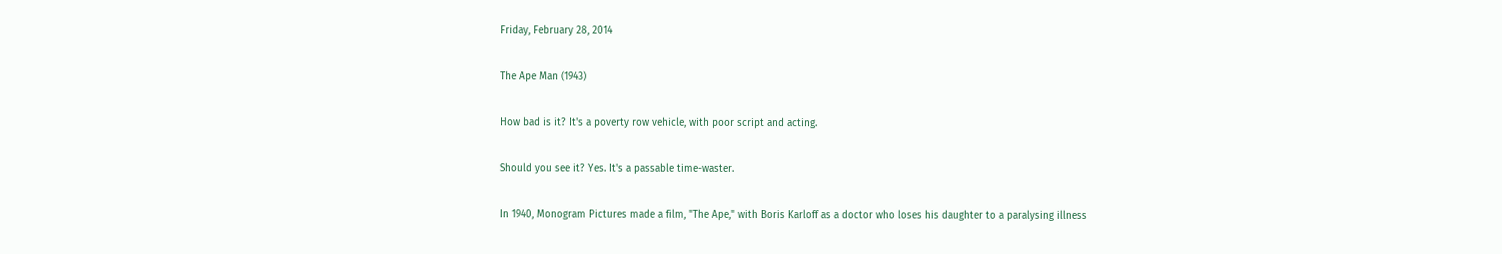Friday, February 28, 2014

The Ape Man (1943)

How bad is it? It's a poverty row vehicle, with poor script and acting.

Should you see it? Yes. It's a passable time-waster.

In 1940, Monogram Pictures made a film, "The Ape," with Boris Karloff as a doctor who loses his daughter to a paralysing illness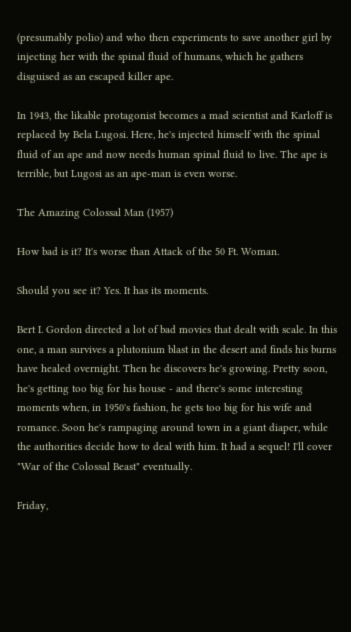(presumably polio) and who then experiments to save another girl by injecting her with the spinal fluid of humans, which he gathers disguised as an escaped killer ape.

In 1943, the likable protagonist becomes a mad scientist and Karloff is replaced by Bela Lugosi. Here, he's injected himself with the spinal fluid of an ape and now needs human spinal fluid to live. The ape is terrible, but Lugosi as an ape-man is even worse.

The Amazing Colossal Man (1957)

How bad is it? It's worse than Attack of the 50 Ft. Woman.

Should you see it? Yes. It has its moments.

Bert I. Gordon directed a lot of bad movies that dealt with scale. In this one, a man survives a plutonium blast in the desert and finds his burns have healed overnight. Then he discovers he's growing. Pretty soon, he's getting too big for his house - and there's some interesting moments when, in 1950's fashion, he gets too big for his wife and romance. Soon he's rampaging around town in a giant diaper, while the authorities decide how to deal with him. It had a sequel! I'll cover "War of the Colossal Beast" eventually.

Friday,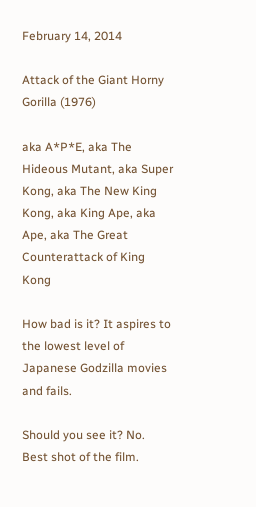February 14, 2014

Attack of the Giant Horny Gorilla (1976)

aka A*P*E, aka The Hideous Mutant, aka Super Kong, aka The New King Kong, aka King Ape, aka Ape, aka The Great Counterattack of King Kong

How bad is it? It aspires to the lowest level of Japanese Godzilla movies and fails.

Should you see it? No.
Best shot of the film.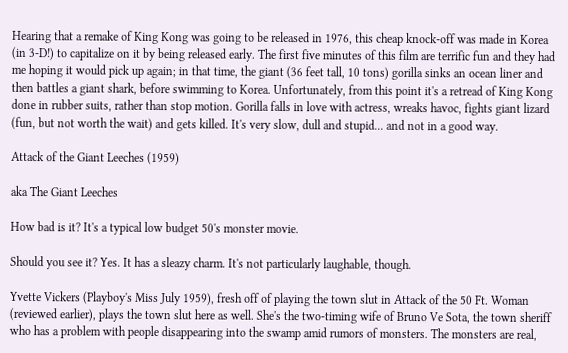Hearing that a remake of King Kong was going to be released in 1976, this cheap knock-off was made in Korea (in 3-D!) to capitalize on it by being released early. The first five minutes of this film are terrific fun and they had me hoping it would pick up again; in that time, the giant (36 feet tall, 10 tons) gorilla sinks an ocean liner and then battles a giant shark, before swimming to Korea. Unfortunately, from this point it's a retread of King Kong done in rubber suits, rather than stop motion. Gorilla falls in love with actress, wreaks havoc, fights giant lizard (fun, but not worth the wait) and gets killed. It's very slow, dull and stupid... and not in a good way.

Attack of the Giant Leeches (1959)

aka The Giant Leeches

How bad is it? It's a typical low budget 50's monster movie.

Should you see it? Yes. It has a sleazy charm. It's not particularly laughable, though.

Yvette Vickers (Playboy's Miss July 1959), fresh off of playing the town slut in Attack of the 50 Ft. Woman (reviewed earlier), plays the town slut here as well. She's the two-timing wife of Bruno Ve Sota, the town sheriff who has a problem with people disappearing into the swamp amid rumors of monsters. The monsters are real,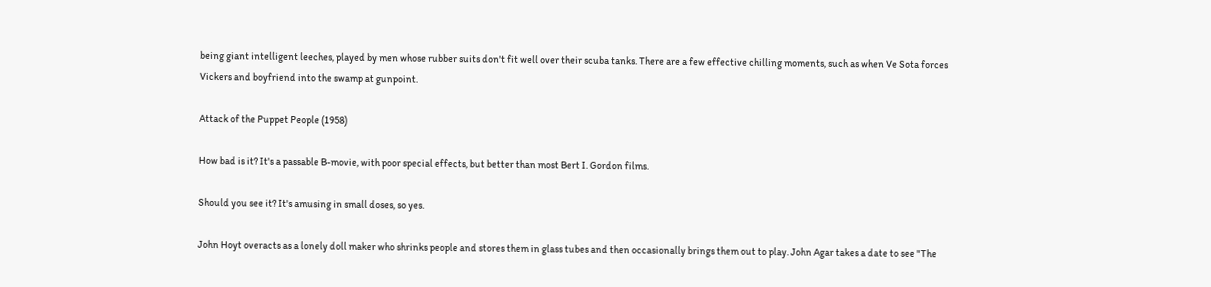being giant intelligent leeches, played by men whose rubber suits don't fit well over their scuba tanks. There are a few effective chilling moments, such as when Ve Sota forces Vickers and boyfriend into the swamp at gunpoint.

Attack of the Puppet People (1958)

How bad is it? It's a passable B-movie, with poor special effects, but better than most Bert I. Gordon films.

Should you see it? It's amusing in small doses, so yes.

John Hoyt overacts as a lonely doll maker who shrinks people and stores them in glass tubes and then occasionally brings them out to play. John Agar takes a date to see "The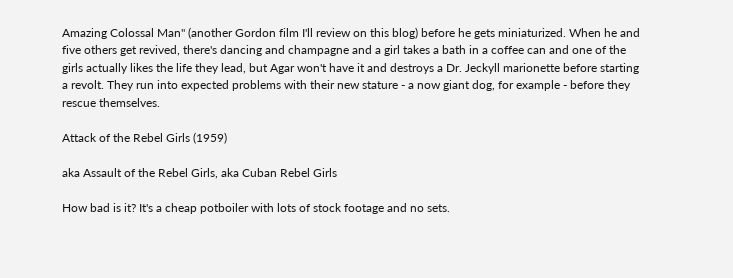Amazing Colossal Man" (another Gordon film I'll review on this blog) before he gets miniaturized. When he and five others get revived, there's dancing and champagne and a girl takes a bath in a coffee can and one of the girls actually likes the life they lead, but Agar won't have it and destroys a Dr. Jeckyll marionette before starting a revolt. They run into expected problems with their new stature - a now giant dog, for example - before they rescue themselves.

Attack of the Rebel Girls (1959)

aka Assault of the Rebel Girls, aka Cuban Rebel Girls

How bad is it? It's a cheap potboiler with lots of stock footage and no sets.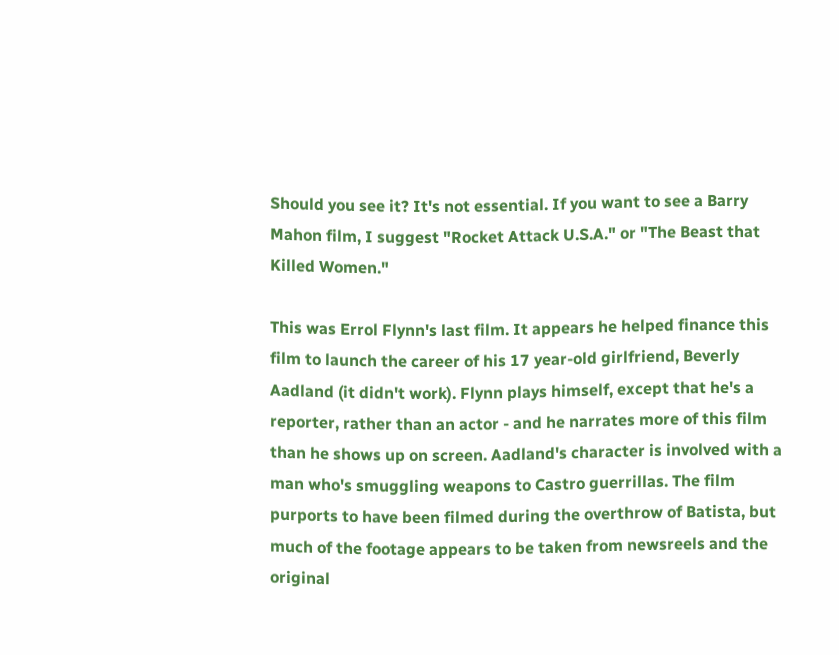Should you see it? It's not essential. If you want to see a Barry Mahon film, I suggest "Rocket Attack U.S.A." or "The Beast that Killed Women."

This was Errol Flynn's last film. It appears he helped finance this film to launch the career of his 17 year-old girlfriend, Beverly Aadland (it didn't work). Flynn plays himself, except that he's a reporter, rather than an actor - and he narrates more of this film than he shows up on screen. Aadland's character is involved with a man who's smuggling weapons to Castro guerrillas. The film purports to have been filmed during the overthrow of Batista, but much of the footage appears to be taken from newsreels and the original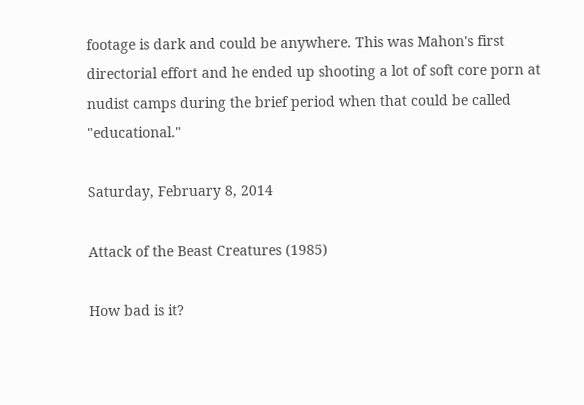footage is dark and could be anywhere. This was Mahon's first directorial effort and he ended up shooting a lot of soft core porn at nudist camps during the brief period when that could be called "educational."

Saturday, February 8, 2014

Attack of the Beast Creatures (1985)

How bad is it?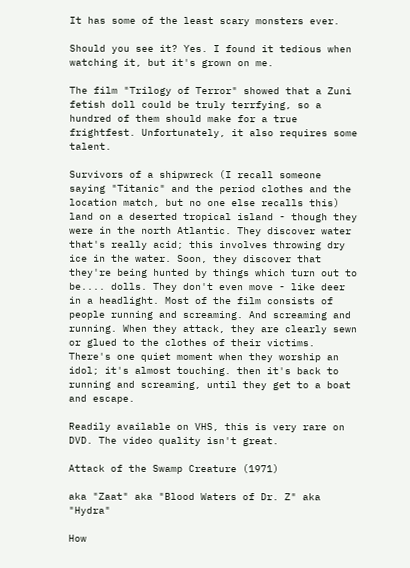It has some of the least scary monsters ever.

Should you see it? Yes. I found it tedious when watching it, but it's grown on me.

The film "Trilogy of Terror" showed that a Zuni fetish doll could be truly terrfying, so a hundred of them should make for a true frightfest. Unfortunately, it also requires some talent.

Survivors of a shipwreck (I recall someone saying "Titanic" and the period clothes and the location match, but no one else recalls this) land on a deserted tropical island - though they were in the north Atlantic. They discover water that's really acid; this involves throwing dry ice in the water. Soon, they discover that they're being hunted by things which turn out to be.... dolls. They don't even move - like deer in a headlight. Most of the film consists of people running and screaming. And screaming and running. When they attack, they are clearly sewn or glued to the clothes of their victims. There's one quiet moment when they worship an idol; it's almost touching. then it's back to running and screaming, until they get to a boat and escape.

Readily available on VHS, this is very rare on DVD. The video quality isn't great.

Attack of the Swamp Creature (1971)

aka "Zaat" aka "Blood Waters of Dr. Z" aka "Hydra"

How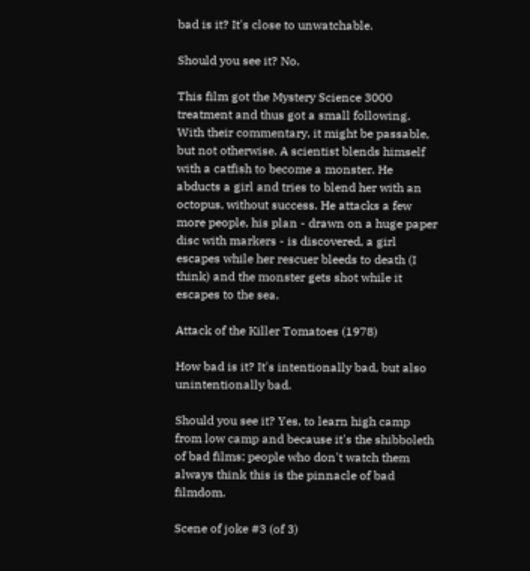bad is it? It's close to unwatchable.

Should you see it? No.

This film got the Mystery Science 3000 treatment and thus got a small following. With their commentary, it might be passable, but not otherwise. A scientist blends himself with a catfish to become a monster. He abducts a girl and tries to blend her with an octopus, without success. He attacks a few more people, his plan - drawn on a huge paper disc with markers - is discovered, a girl escapes while her rescuer bleeds to death (I think) and the monster gets shot while it escapes to the sea.

Attack of the Killer Tomatoes (1978)

How bad is it? It's intentionally bad, but also unintentionally bad.

Should you see it? Yes, to learn high camp from low camp and because it's the shibboleth of bad films; people who don't watch them always think this is the pinnacle of bad filmdom.

Scene of joke #3 (of 3)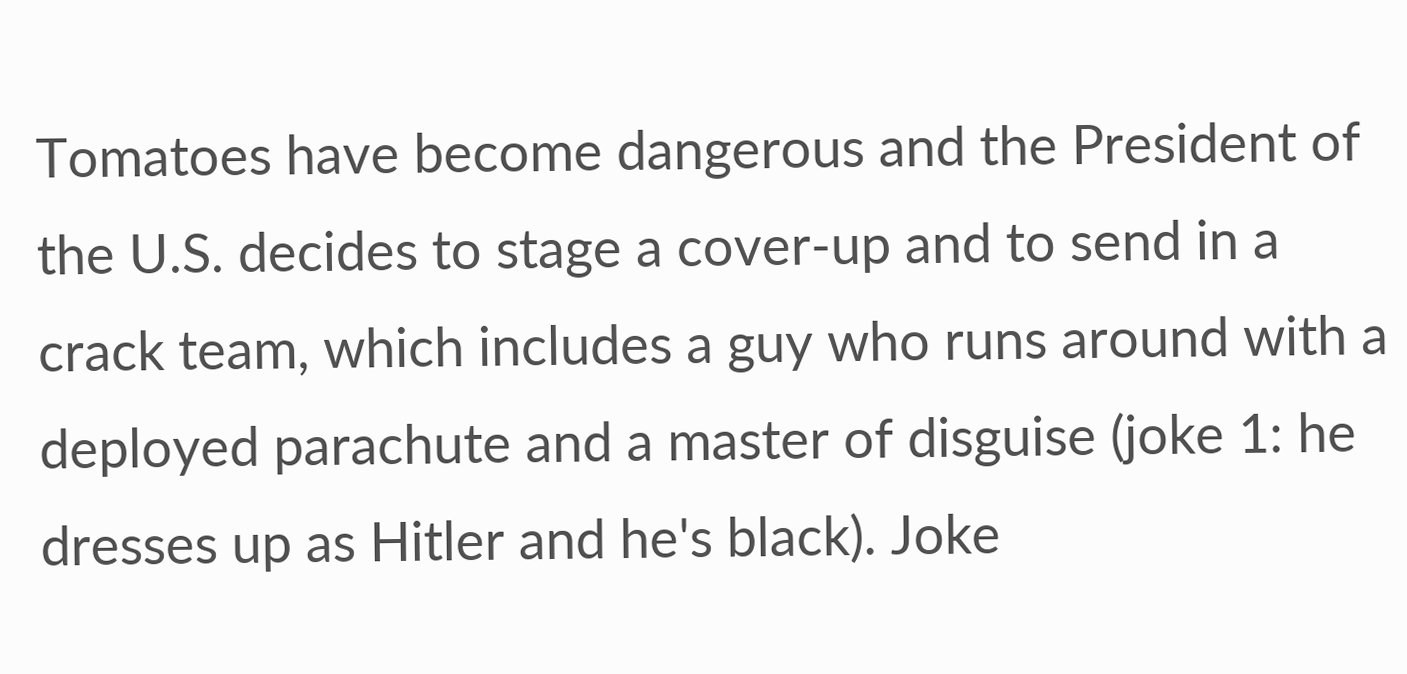Tomatoes have become dangerous and the President of the U.S. decides to stage a cover-up and to send in a crack team, which includes a guy who runs around with a deployed parachute and a master of disguise (joke 1: he dresses up as Hitler and he's black). Joke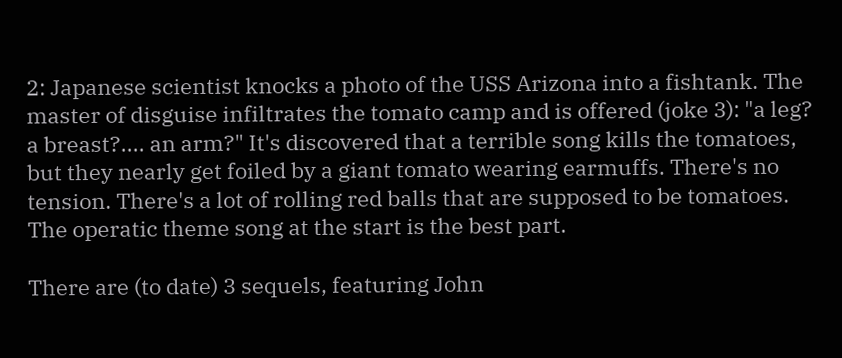2: Japanese scientist knocks a photo of the USS Arizona into a fishtank. The master of disguise infiltrates the tomato camp and is offered (joke 3): "a leg? a breast?.... an arm?" It's discovered that a terrible song kills the tomatoes, but they nearly get foiled by a giant tomato wearing earmuffs. There's no tension. There's a lot of rolling red balls that are supposed to be tomatoes. The operatic theme song at the start is the best part.

There are (to date) 3 sequels, featuring John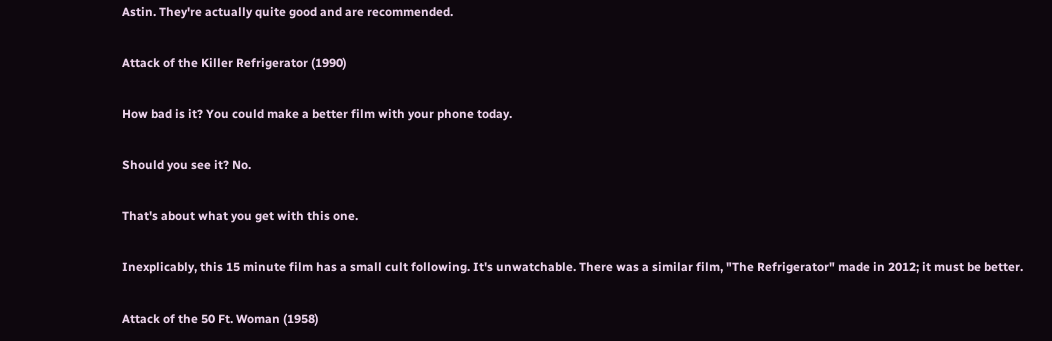Astin. They're actually quite good and are recommended.

Attack of the Killer Refrigerator (1990)

How bad is it? You could make a better film with your phone today.

Should you see it? No.

That's about what you get with this one.

Inexplicably, this 15 minute film has a small cult following. It's unwatchable. There was a similar film, "The Refrigerator" made in 2012; it must be better.

Attack of the 50 Ft. Woman (1958)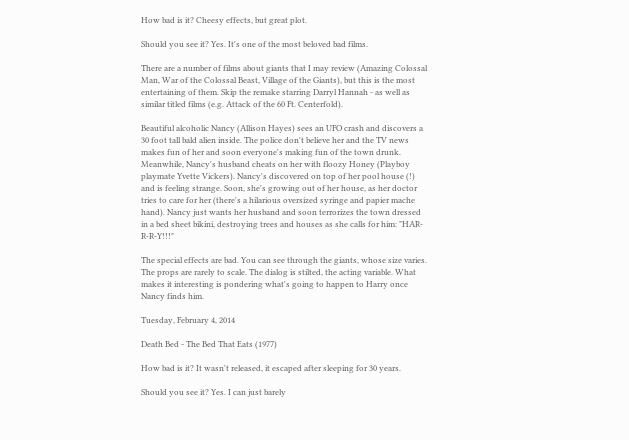How bad is it? Cheesy effects, but great plot.

Should you see it? Yes. It's one of the most beloved bad films.

There are a number of films about giants that I may review (Amazing Colossal Man, War of the Colossal Beast, Village of the Giants), but this is the most entertaining of them. Skip the remake starring Darryl Hannah - as well as similar titled films (e.g. Attack of the 60 Ft. Centerfold).

Beautiful alcoholic Nancy (Allison Hayes) sees an UFO crash and discovers a 30 foot tall bald alien inside. The police don't believe her and the TV news makes fun of her and soon everyone's making fun of the town drunk. Meanwhile, Nancy's husband cheats on her with floozy Honey (Playboy playmate Yvette Vickers). Nancy's discovered on top of her pool house (!) and is feeling strange. Soon, she's growing out of her house, as her doctor tries to care for her (there's a hilarious oversized syringe and papier mache hand). Nancy just wants her husband and soon terrorizes the town dressed in a bed sheet bikini, destroying trees and houses as she calls for him: "HAR-R-R-Y!!!"

The special effects are bad. You can see through the giants, whose size varies. The props are rarely to scale. The dialog is stilted, the acting variable. What makes it interesting is pondering what's going to happen to Harry once Nancy finds him.

Tuesday, February 4, 2014

Death Bed - The Bed That Eats (1977)

How bad is it? It wasn't released, it escaped after sleeping for 30 years.

Should you see it? Yes. I can just barely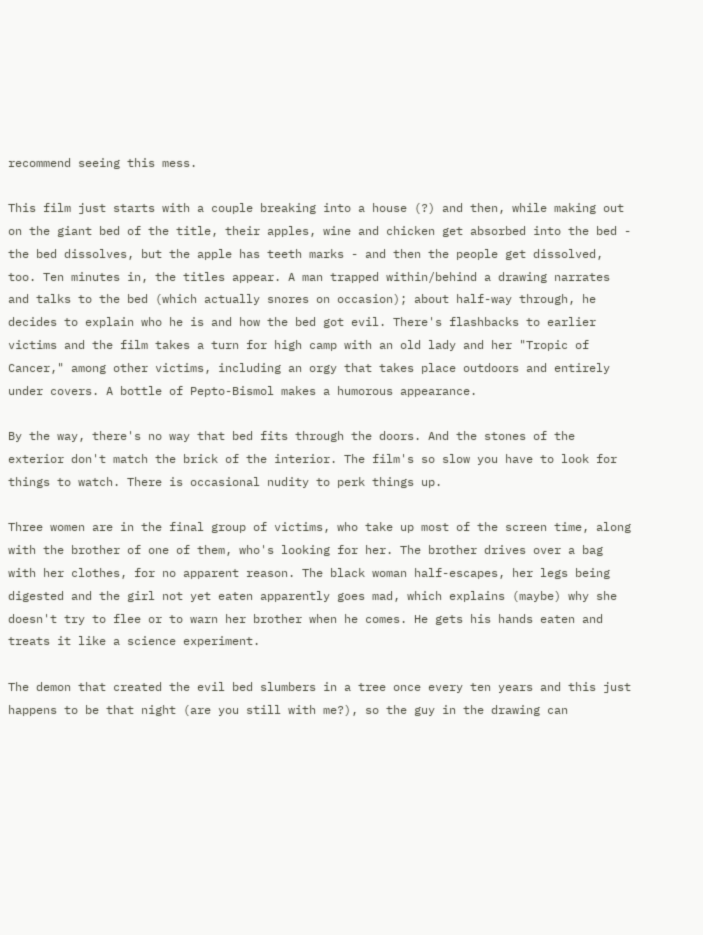recommend seeing this mess.

This film just starts with a couple breaking into a house (?) and then, while making out on the giant bed of the title, their apples, wine and chicken get absorbed into the bed - the bed dissolves, but the apple has teeth marks - and then the people get dissolved, too. Ten minutes in, the titles appear. A man trapped within/behind a drawing narrates and talks to the bed (which actually snores on occasion); about half-way through, he decides to explain who he is and how the bed got evil. There's flashbacks to earlier victims and the film takes a turn for high camp with an old lady and her "Tropic of Cancer," among other victims, including an orgy that takes place outdoors and entirely under covers. A bottle of Pepto-Bismol makes a humorous appearance.

By the way, there's no way that bed fits through the doors. And the stones of the exterior don't match the brick of the interior. The film's so slow you have to look for things to watch. There is occasional nudity to perk things up.

Three women are in the final group of victims, who take up most of the screen time, along with the brother of one of them, who's looking for her. The brother drives over a bag with her clothes, for no apparent reason. The black woman half-escapes, her legs being digested and the girl not yet eaten apparently goes mad, which explains (maybe) why she doesn't try to flee or to warn her brother when he comes. He gets his hands eaten and treats it like a science experiment.

The demon that created the evil bed slumbers in a tree once every ten years and this just happens to be that night (are you still with me?), so the guy in the drawing can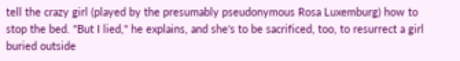tell the crazy girl (played by the presumably pseudonymous Rosa Luxemburg) how to stop the bed. "But I lied," he explains, and she's to be sacrificed, too, to resurrect a girl buried outside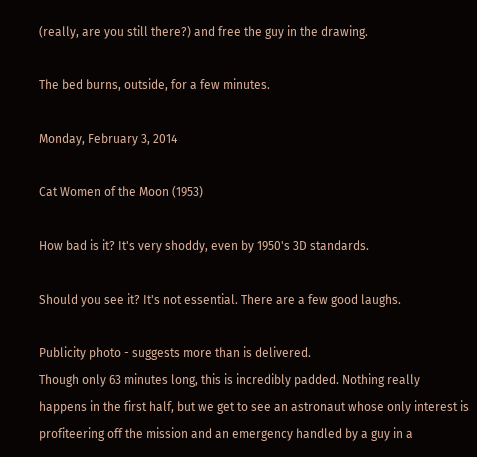(really, are you still there?) and free the guy in the drawing.

The bed burns, outside, for a few minutes.

Monday, February 3, 2014

Cat Women of the Moon (1953)

How bad is it? It's very shoddy, even by 1950's 3D standards.

Should you see it? It's not essential. There are a few good laughs.

Publicity photo - suggests more than is delivered.
Though only 63 minutes long, this is incredibly padded. Nothing really happens in the first half, but we get to see an astronaut whose only interest is profiteering off the mission and an emergency handled by a guy in a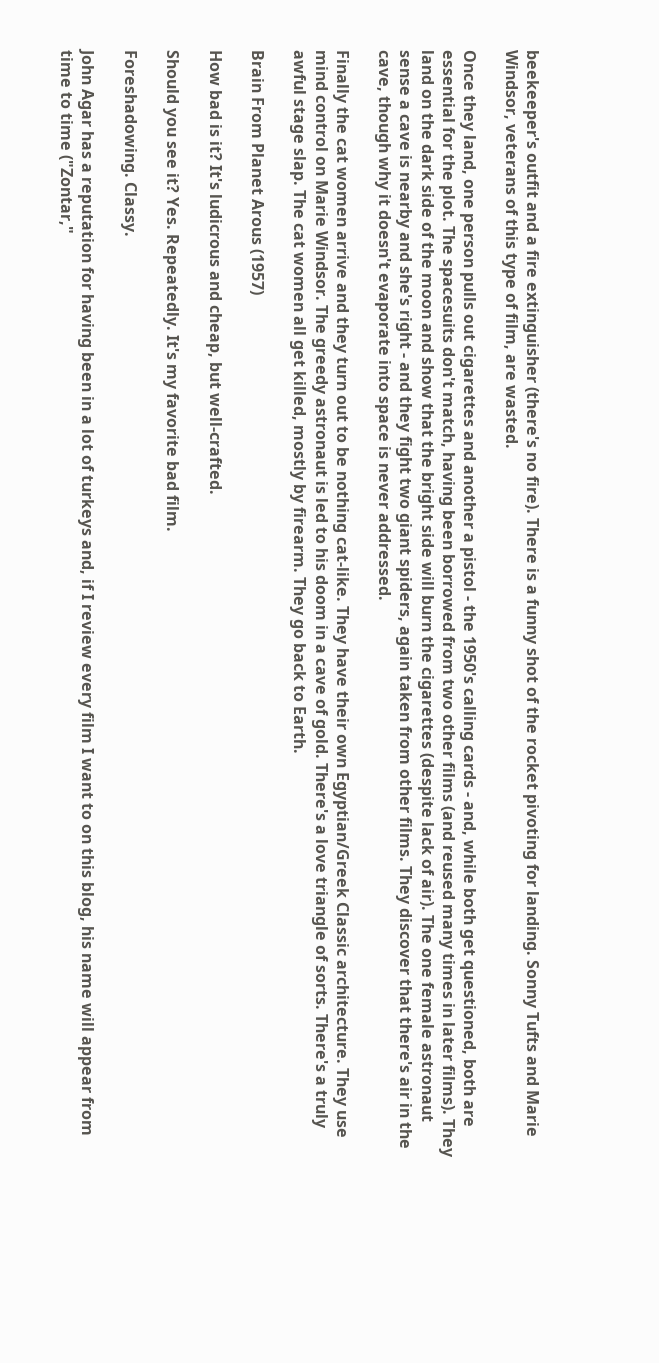beekeeper's outfit and a fire extinguisher (there's no fire). There is a funny shot of the rocket pivoting for landing. Sonny Tufts and Marie Windsor, veterans of this type of film, are wasted.

Once they land, one person pulls out cigarettes and another a pistol - the 1950's calling cards - and, while both get questioned, both are essential for the plot. The spacesuits don't match, having been borrowed from two other films (and reused many times in later films). They land on the dark side of the moon and show that the bright side will burn the cigarettes (despite lack of air). The one female astronaut sense a cave is nearby and she's right - and they fight two giant spiders, again taken from other films. They discover that there's air in the cave, though why it doesn't evaporate into space is never addressed.

Finally the cat women arrive and they turn out to be nothing cat-like. They have their own Egyptian/Greek Classic architecture. They use mind control on Marie Windsor. The greedy astronaut is led to his doom in a cave of gold. There's a love triangle of sorts. There's a truly awful stage slap. The cat women all get killed, mostly by firearm. They go back to Earth.

Brain From Planet Arous (1957)

How bad is it? It's ludicrous and cheap, but well-crafted.

Should you see it? Yes. Repeatedly. It's my favorite bad film.

Foreshadowing. Classy.

John Agar has a reputation for having been in a lot of turkeys and, if I review every film I want to on this blog, his name will appear from time to time ("Zontar,"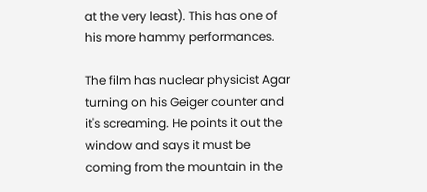at the very least). This has one of his more hammy performances.

The film has nuclear physicist Agar turning on his Geiger counter and it's screaming. He points it out the window and says it must be coming from the mountain in the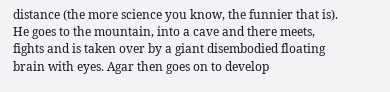distance (the more science you know, the funnier that is). He goes to the mountain, into a cave and there meets, fights and is taken over by a giant disembodied floating brain with eyes. Agar then goes on to develop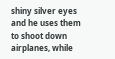shiny silver eyes and he uses them to shoot down airplanes, while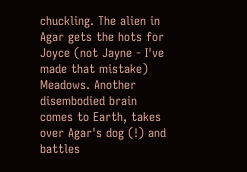chuckling. The alien in Agar gets the hots for Joyce (not Jayne - I've made that mistake) Meadows. Another disembodied brain comes to Earth, takes over Agar's dog (!) and battles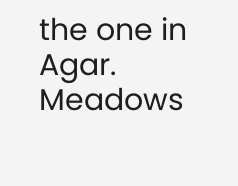the one in Agar. Meadows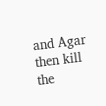and Agar then kill the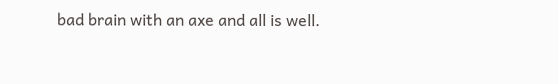bad brain with an axe and all is well.